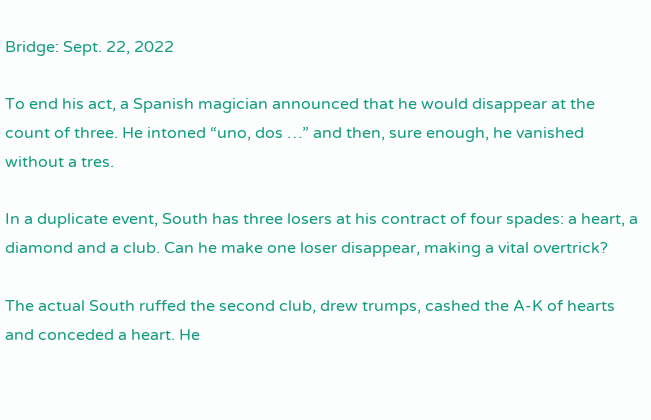Bridge: Sept. 22, 2022

To end his act, a Spanish magician announced that he would disappear at the count of three. He intoned “uno, dos …” and then, sure enough, he vanished without a tres.

In a duplicate event, South has three losers at his contract of four spades: a heart, a diamond and a club. Can he make one loser disappear, making a vital overtrick?

The actual South ruffed the second club, drew trumps, cashed the A-K of hearts and conceded a heart. He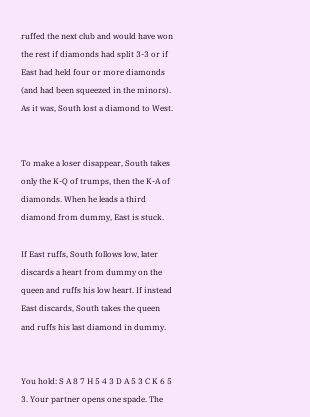ruffed the next club and would have won the rest if diamonds had split 3-3 or if East had held four or more diamonds (and had been squeezed in the minors). As it was, South lost a diamond to West.


To make a loser disappear, South takes only the K-Q of trumps, then the K-A of diamonds. When he leads a third diamond from dummy, East is stuck.

If East ruffs, South follows low, later discards a heart from dummy on the queen and ruffs his low heart. If instead East discards, South takes the queen and ruffs his last diamond in dummy.


You hold: S A 8 7 H 5 4 3 D A 5 3 C K 6 5 3. Your partner opens one spade. The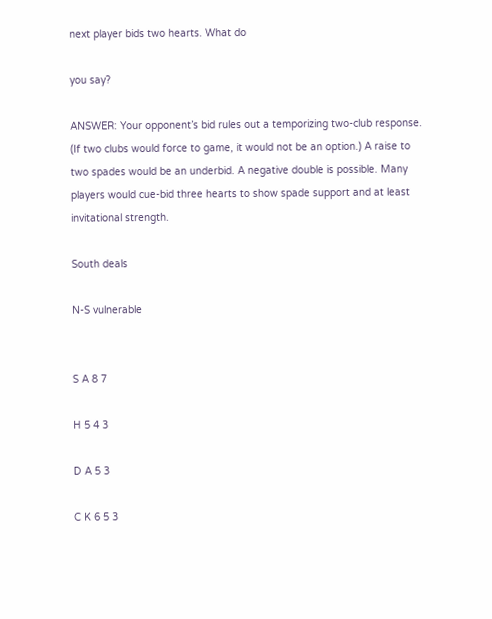next player bids two hearts. What do

you say?

ANSWER: Your opponent’s bid rules out a temporizing two-club response. (If two clubs would force to game, it would not be an option.) A raise to two spades would be an underbid. A negative double is possible. Many players would cue-bid three hearts to show spade support and at least invitational strength.

South deals

N-S vulnerable


S A 8 7

H 5 4 3

D A 5 3

C K 6 5 3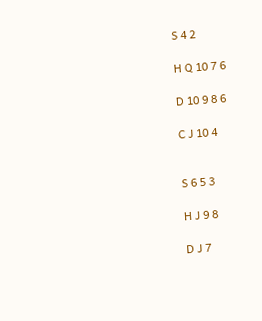S 4 2

H Q 10 7 6

D 10 9 8 6

C J 10 4


S 6 5 3

H J 9 8

D J 7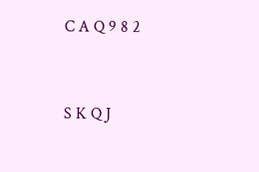C A Q 9 8 2


S K Q J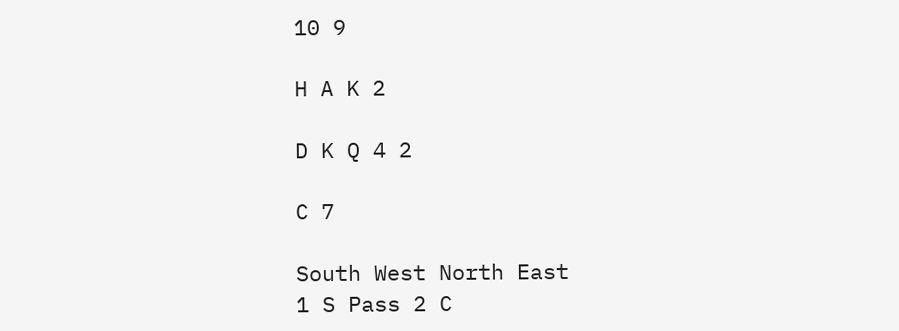10 9

H A K 2

D K Q 4 2

C 7

South West North East
1 S Pass 2 C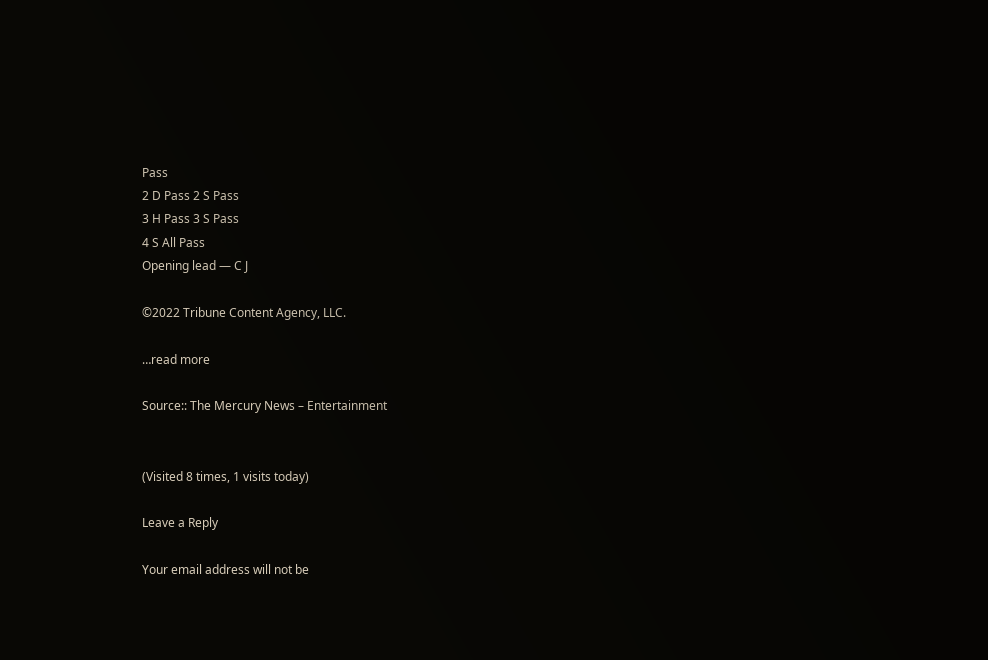Pass
2 D Pass 2 S Pass
3 H Pass 3 S Pass
4 S All Pass
Opening lead — C J

©2022 Tribune Content Agency, LLC.

…read more

Source:: The Mercury News – Entertainment


(Visited 8 times, 1 visits today)

Leave a Reply

Your email address will not be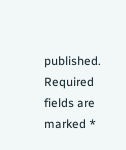published. Required fields are marked *